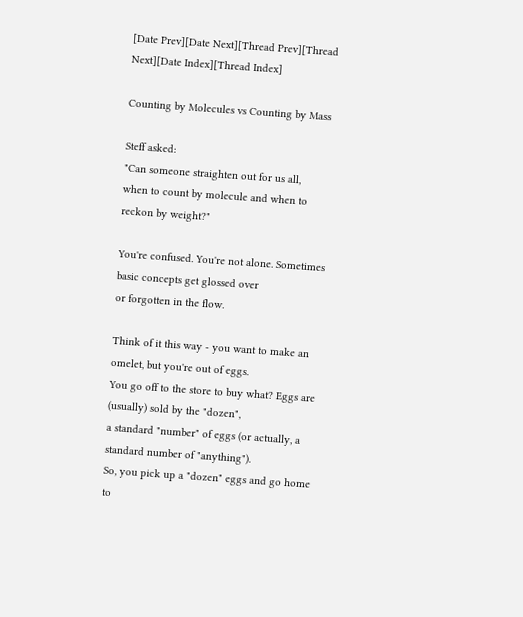[Date Prev][Date Next][Thread Prev][Thread Next][Date Index][Thread Index]

Counting by Molecules vs Counting by Mass

Steff asked:
"Can someone straighten out for us all,
when to count by molecule and when to reckon by weight?"

You're confused. You're not alone. Sometimes basic concepts get glossed over
or forgotten in the flow.

Think of it this way - you want to make an omelet, but you're out of eggs.
You go off to the store to buy what? Eggs are (usually) sold by the "dozen",
a standard "number" of eggs (or actually, a standard number of "anything").
So, you pick up a "dozen" eggs and go home to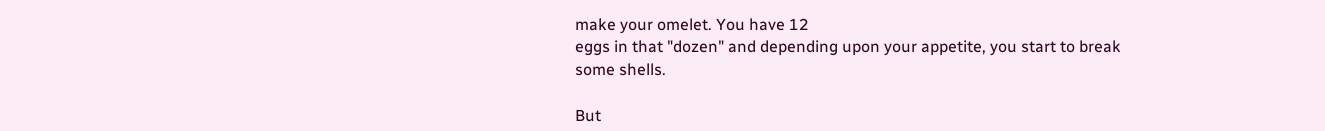make your omelet. You have 12
eggs in that "dozen" and depending upon your appetite, you start to break
some shells.

But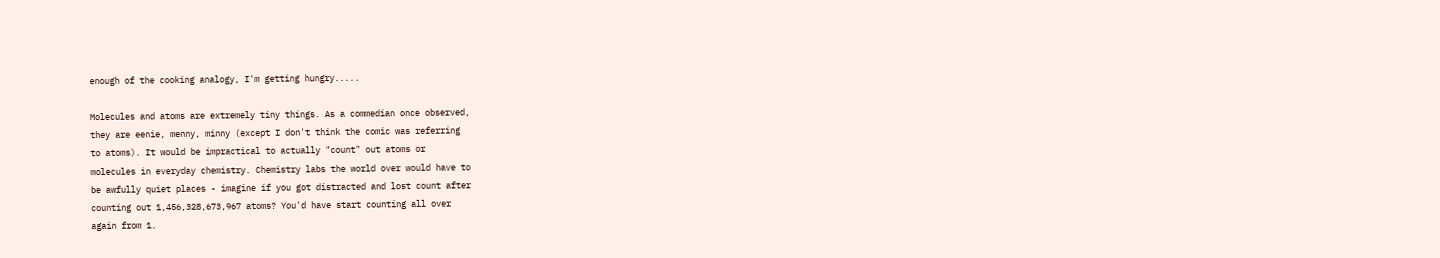enough of the cooking analogy, I'm getting hungry.....

Molecules and atoms are extremely tiny things. As a commedian once observed,
they are eenie, menny, minny (except I don't think the comic was referring
to atoms). It would be impractical to actually "count" out atoms or
molecules in everyday chemistry. Chemistry labs the world over would have to
be awfully quiet places - imagine if you got distracted and lost count after
counting out 1,456,328,673,967 atoms? You'd have start counting all over
again from 1.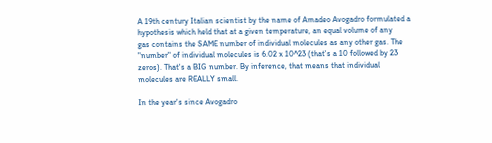A 19th century Italian scientist by the name of Amadeo Avogadro formulated a
hypothesis which held that at a given temperature, an equal volume of any
gas contains the SAME number of individual molecules as any other gas. The
"number" of individual molecules is 6.02 x 10^23 (that's a 10 followed by 23
zeros). That's a BIG number. By inference, that means that individual
molecules are REALLY small.

In the year's since Avogadro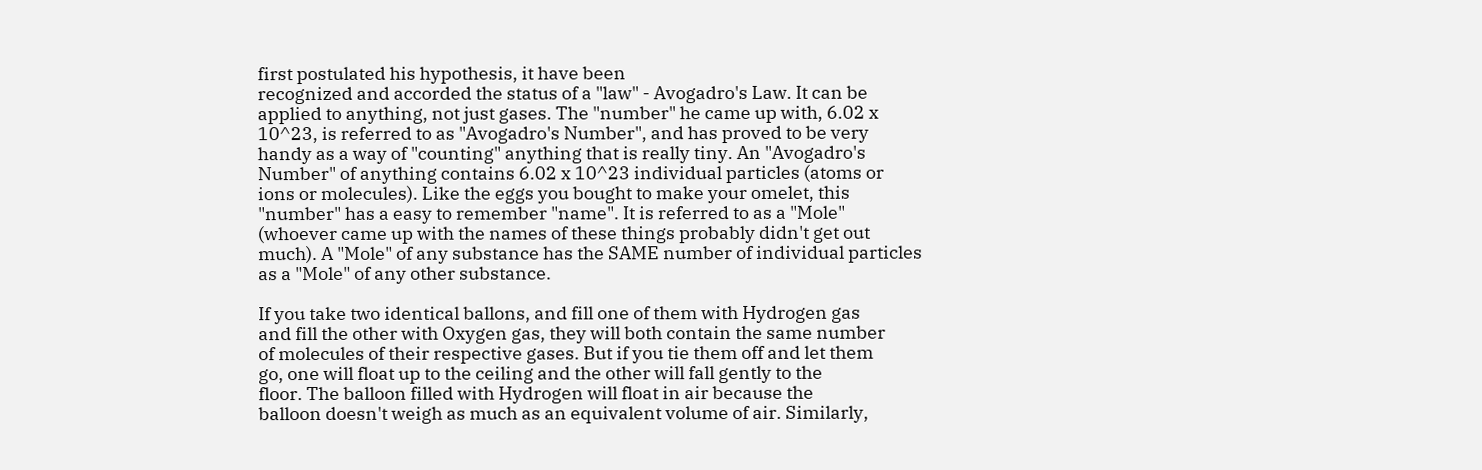first postulated his hypothesis, it have been
recognized and accorded the status of a "law" - Avogadro's Law. It can be
applied to anything, not just gases. The "number" he came up with, 6.02 x
10^23, is referred to as "Avogadro's Number", and has proved to be very
handy as a way of "counting" anything that is really tiny. An "Avogadro's
Number" of anything contains 6.02 x 10^23 individual particles (atoms or
ions or molecules). Like the eggs you bought to make your omelet, this
"number" has a easy to remember "name". It is referred to as a "Mole"
(whoever came up with the names of these things probably didn't get out
much). A "Mole" of any substance has the SAME number of individual particles
as a "Mole" of any other substance.

If you take two identical ballons, and fill one of them with Hydrogen gas
and fill the other with Oxygen gas, they will both contain the same number
of molecules of their respective gases. But if you tie them off and let them
go, one will float up to the ceiling and the other will fall gently to the
floor. The balloon filled with Hydrogen will float in air because the
balloon doesn't weigh as much as an equivalent volume of air. Similarly,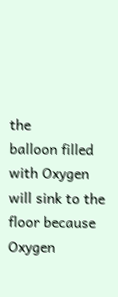the
balloon filled with Oxygen will sink to the floor because Oxygen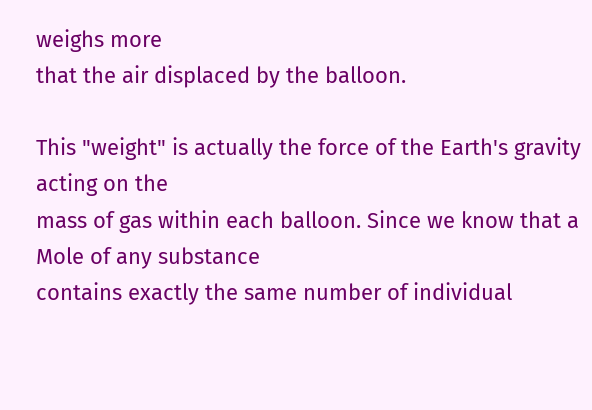weighs more
that the air displaced by the balloon.

This "weight" is actually the force of the Earth's gravity acting on the
mass of gas within each balloon. Since we know that a Mole of any substance
contains exactly the same number of individual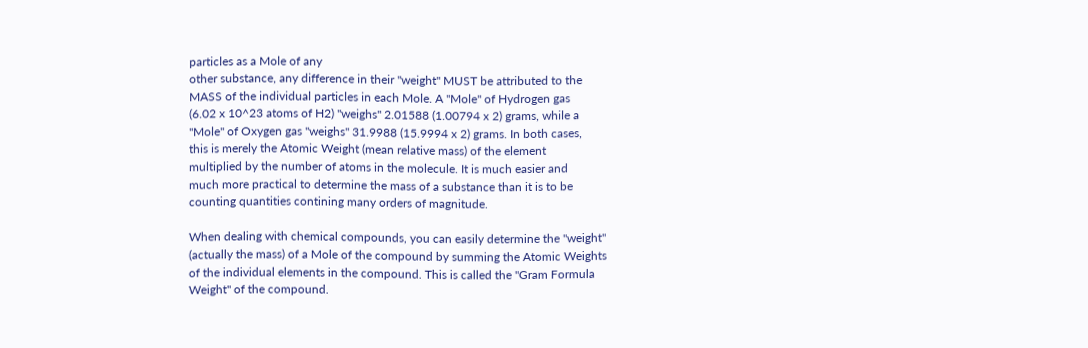particles as a Mole of any
other substance, any difference in their "weight" MUST be attributed to the
MASS of the individual particles in each Mole. A "Mole" of Hydrogen gas
(6.02 x 10^23 atoms of H2) "weighs" 2.01588 (1.00794 x 2) grams, while a
"Mole" of Oxygen gas "weighs" 31.9988 (15.9994 x 2) grams. In both cases,
this is merely the Atomic Weight (mean relative mass) of the element
multiplied by the number of atoms in the molecule. It is much easier and
much more practical to determine the mass of a substance than it is to be
counting quantities contining many orders of magnitude.

When dealing with chemical compounds, you can easily determine the "weight"
(actually the mass) of a Mole of the compound by summing the Atomic Weights
of the individual elements in the compound. This is called the "Gram Formula
Weight" of the compound.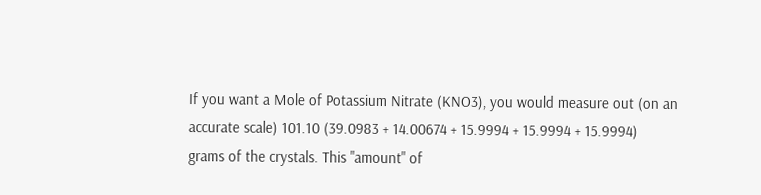If you want a Mole of Potassium Nitrate (KNO3), you would measure out (on an
accurate scale) 101.10 (39.0983 + 14.00674 + 15.9994 + 15.9994 + 15.9994)
grams of the crystals. This "amount" of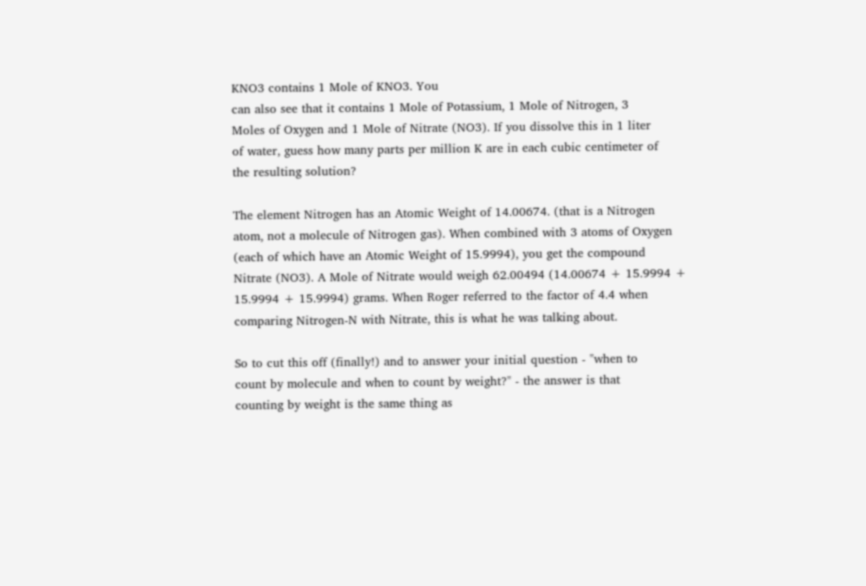KNO3 contains 1 Mole of KNO3. You
can also see that it contains 1 Mole of Potassium, 1 Mole of Nitrogen, 3
Moles of Oxygen and 1 Mole of Nitrate (NO3). If you dissolve this in 1 liter
of water, guess how many parts per million K are in each cubic centimeter of
the resulting solution?

The element Nitrogen has an Atomic Weight of 14.00674. (that is a Nitrogen
atom, not a molecule of Nitrogen gas). When combined with 3 atoms of Oxygen
(each of which have an Atomic Weight of 15.9994), you get the compound
Nitrate (NO3). A Mole of Nitrate would weigh 62.00494 (14.00674 + 15.9994 +
15.9994 + 15.9994) grams. When Roger referred to the factor of 4.4 when
comparing Nitrogen-N with Nitrate, this is what he was talking about.

So to cut this off (finally!) and to answer your initial question - "when to
count by molecule and when to count by weight?" - the answer is that
counting by weight is the same thing as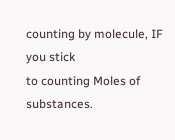counting by molecule, IF you stick
to counting Moles of substances.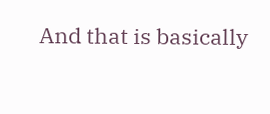And that is basically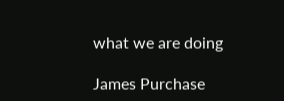what we are doing

James Purchase